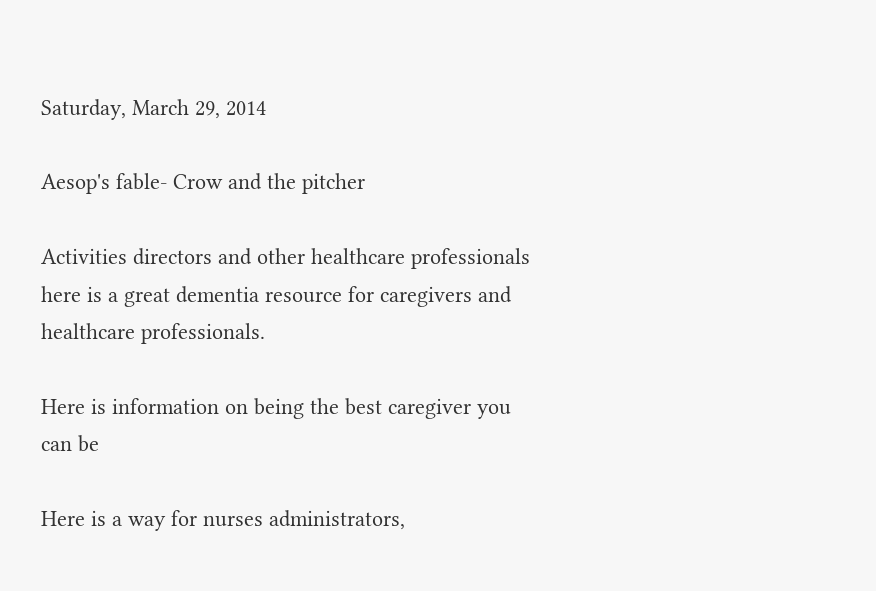Saturday, March 29, 2014

Aesop's fable- Crow and the pitcher

Activities directors and other healthcare professionals here is a great dementia resource for caregivers and healthcare professionals.

Here is information on being the best caregiver you can be

Here is a way for nurses administrators,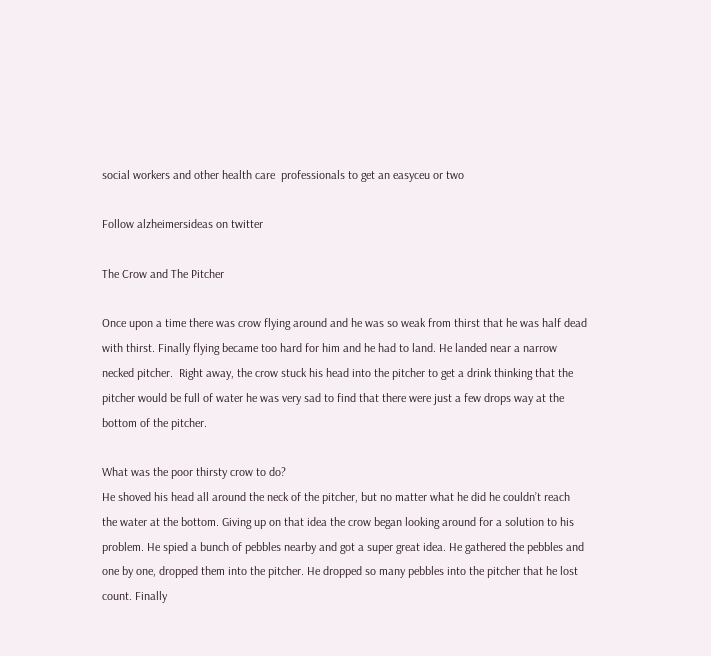social workers and other health care  professionals to get an easyceu or two

Follow alzheimersideas on twitter

The Crow and The Pitcher

Once upon a time there was crow flying around and he was so weak from thirst that he was half dead with thirst. Finally flying became too hard for him and he had to land. He landed near a narrow necked pitcher.  Right away, the crow stuck his head into the pitcher to get a drink thinking that the pitcher would be full of water he was very sad to find that there were just a few drops way at the bottom of the pitcher.

What was the poor thirsty crow to do?
He shoved his head all around the neck of the pitcher, but no matter what he did he couldn’t reach the water at the bottom. Giving up on that idea the crow began looking around for a solution to his problem. He spied a bunch of pebbles nearby and got a super great idea. He gathered the pebbles and one by one, dropped them into the pitcher. He dropped so many pebbles into the pitcher that he lost count. Finally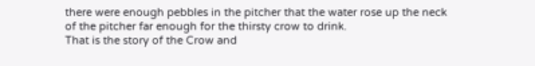there were enough pebbles in the pitcher that the water rose up the neck of the pitcher far enough for the thirsty crow to drink.
That is the story of the Crow and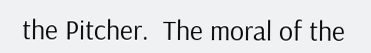the Pitcher.  The moral of the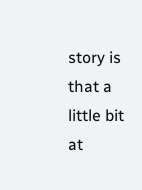story is that a little bit at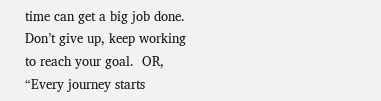time can get a big job done. Don’t give up, keep working to reach your goal.  OR, “Every journey starts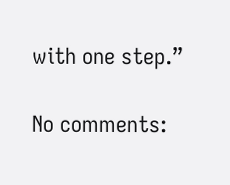with one step.”

No comments: